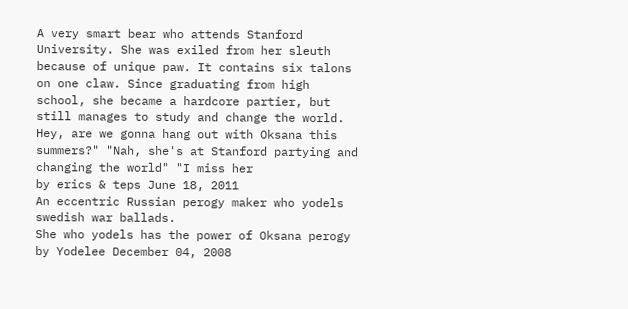A very smart bear who attends Stanford University. She was exiled from her sleuth because of unique paw. It contains six talons on one claw. Since graduating from high school, she became a hardcore partier, but still manages to study and change the world.
Hey, are we gonna hang out with Oksana this summers?" "Nah, she's at Stanford partying and changing the world" "I miss her
by erics & teps June 18, 2011
An eccentric Russian perogy maker who yodels swedish war ballads.
She who yodels has the power of Oksana perogy
by Yodelee December 04, 2008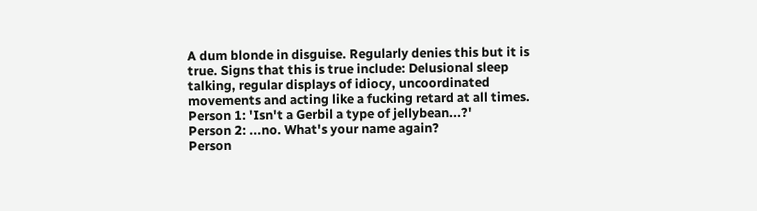A dum blonde in disguise. Regularly denies this but it is true. Signs that this is true include: Delusional sleep talking, regular displays of idiocy, uncoordinated movements and acting like a fucking retard at all times.
Person 1: 'Isn't a Gerbil a type of jellybean...?'
Person 2: ...no. What's your name again?
Person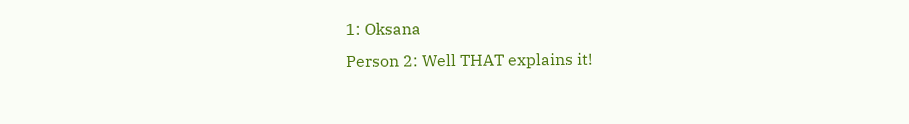1: Oksana
Person 2: Well THAT explains it!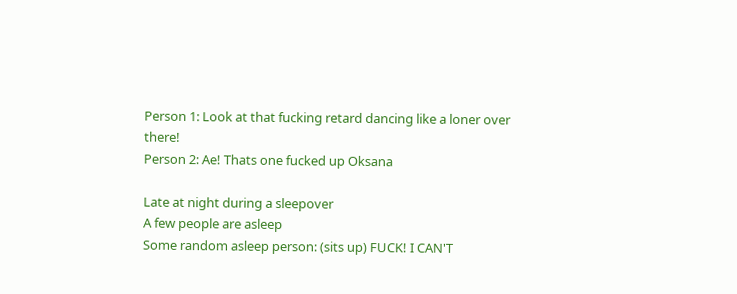Person 1: Look at that fucking retard dancing like a loner over there!
Person 2: Ae! Thats one fucked up Oksana

Late at night during a sleepover
A few people are asleep
Some random asleep person: (sits up) FUCK! I CAN'T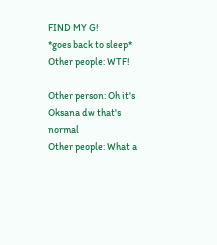FIND MY G!
*goes back to sleep*
Other people: WTF!

Other person: Oh it's Oksana dw that's normal
Other people: What a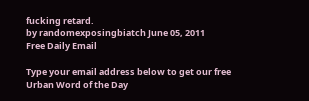fucking retard.
by randomexposingbiatch June 05, 2011
Free Daily Email

Type your email address below to get our free Urban Word of the Day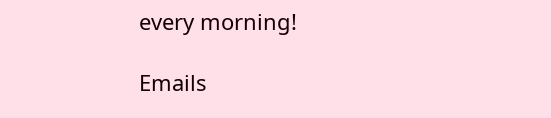every morning!

Emails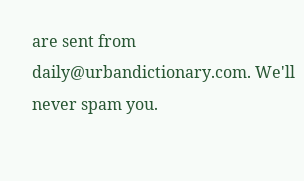are sent from daily@urbandictionary.com. We'll never spam you.